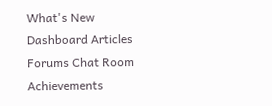What's New Dashboard Articles Forums Chat Room Achievements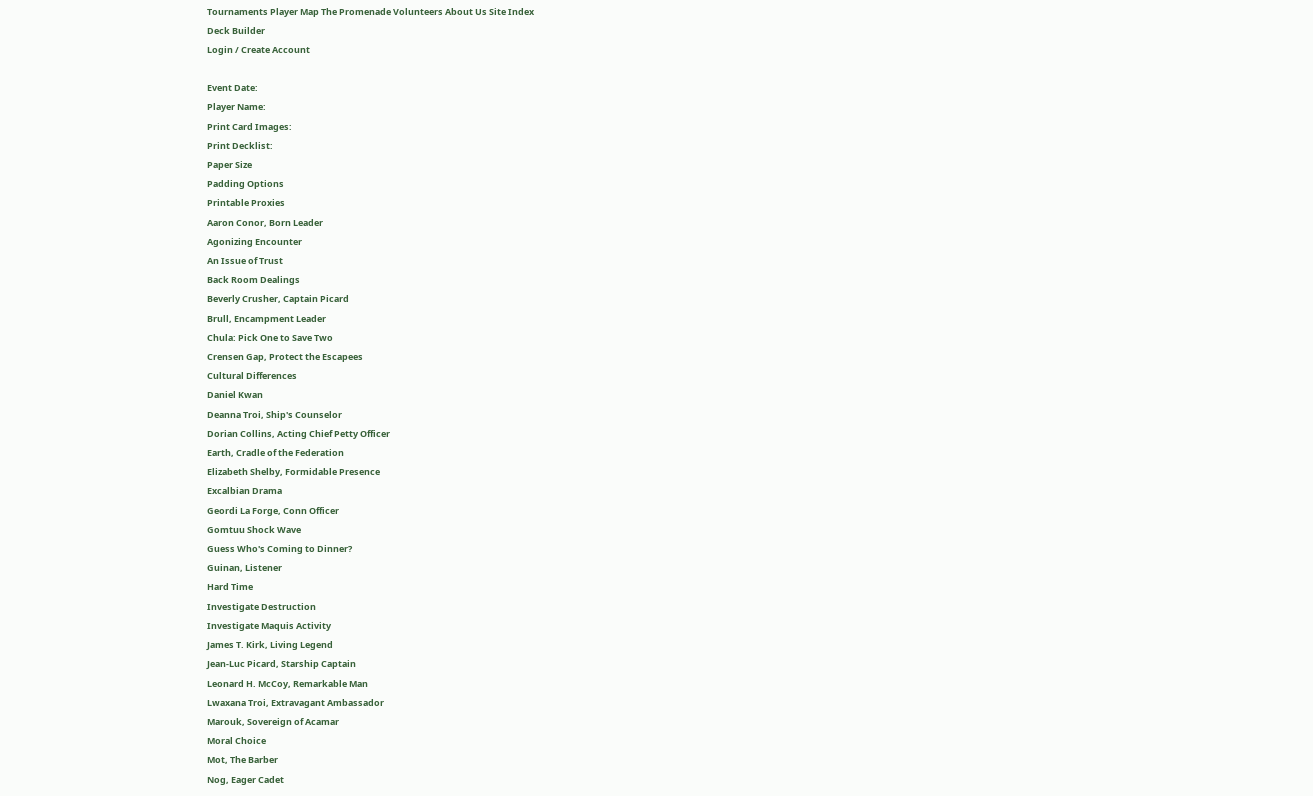Tournaments Player Map The Promenade Volunteers About Us Site Index
Deck Builder
Login / Create Account

Event Date:
Player Name:
Print Card Images:
Print Decklist:
Paper Size
Padding Options
Printable Proxies
Aaron Conor, Born Leader
Agonizing Encounter
An Issue of Trust
Back Room Dealings
Beverly Crusher, Captain Picard
Brull, Encampment Leader
Chula: Pick One to Save Two
Crensen Gap, Protect the Escapees
Cultural Differences
Daniel Kwan
Deanna Troi, Ship's Counselor
Dorian Collins, Acting Chief Petty Officer
Earth, Cradle of the Federation
Elizabeth Shelby, Formidable Presence
Excalbian Drama
Geordi La Forge, Conn Officer
Gomtuu Shock Wave
Guess Who's Coming to Dinner?
Guinan, Listener
Hard Time
Investigate Destruction
Investigate Maquis Activity
James T. Kirk, Living Legend
Jean-Luc Picard, Starship Captain
Leonard H. McCoy, Remarkable Man
Lwaxana Troi, Extravagant Ambassador
Marouk, Sovereign of Acamar
Moral Choice
Mot, The Barber
Nog, Eager Cadet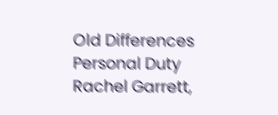Old Differences
Personal Duty
Rachel Garrett,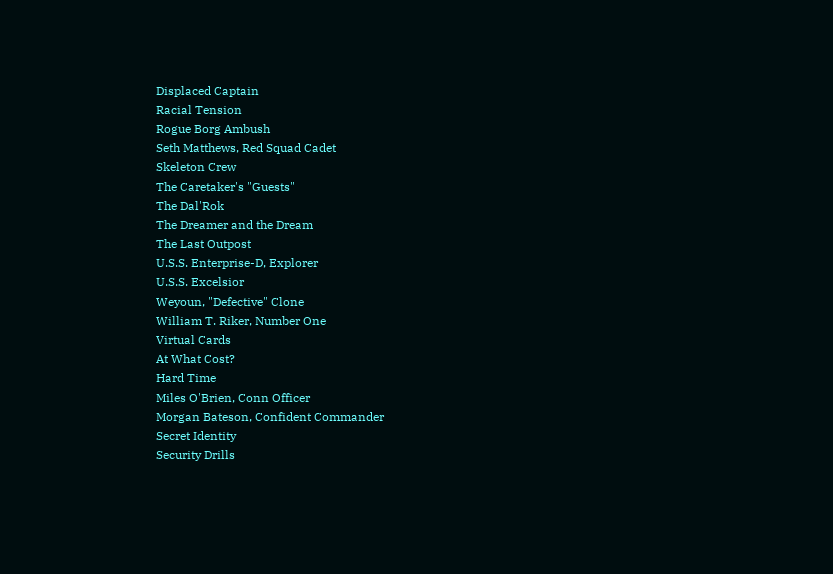Displaced Captain
Racial Tension
Rogue Borg Ambush
Seth Matthews, Red Squad Cadet
Skeleton Crew
The Caretaker's "Guests"
The Dal'Rok
The Dreamer and the Dream
The Last Outpost
U.S.S. Enterprise-D, Explorer
U.S.S. Excelsior
Weyoun, "Defective" Clone
William T. Riker, Number One
Virtual Cards
At What Cost?
Hard Time
Miles O'Brien, Conn Officer
Morgan Bateson, Confident Commander
Secret Identity
Security Drills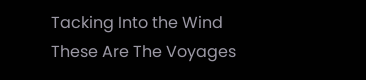Tacking Into the Wind
These Are The Voyages